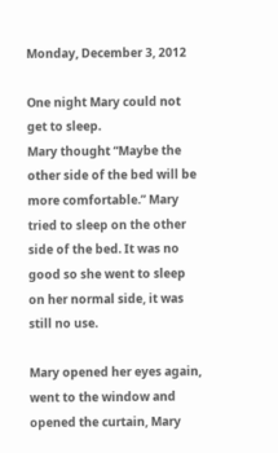Monday, December 3, 2012

One night Mary could not get to sleep.
Mary thought “Maybe the other side of the bed will be more comfortable.” Mary tried to sleep on the other side of the bed. It was no good so she went to sleep on her normal side, it was still no use.

Mary opened her eyes again, went to the window and opened the curtain, Mary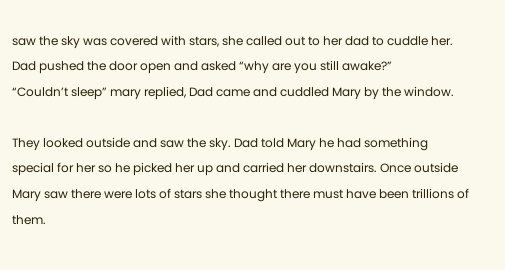saw the sky was covered with stars, she called out to her dad to cuddle her. Dad pushed the door open and asked “why are you still awake?”
“Couldn’t sleep” mary replied, Dad came and cuddled Mary by the window.

They looked outside and saw the sky. Dad told Mary he had something special for her so he picked her up and carried her downstairs. Once outside Mary saw there were lots of stars she thought there must have been trillions of them.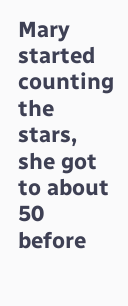Mary started counting the stars, she got to about 50 before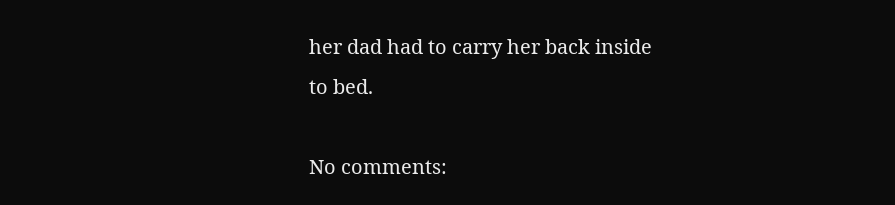her dad had to carry her back inside to bed.

No comments: